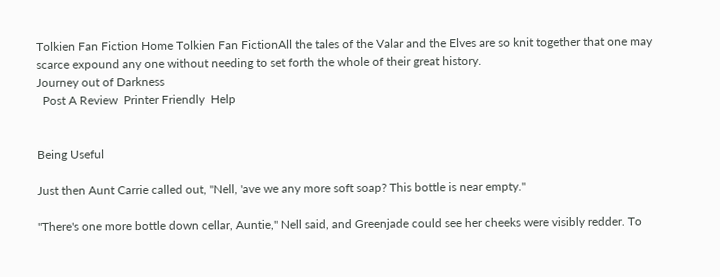Tolkien Fan Fiction Home Tolkien Fan FictionAll the tales of the Valar and the Elves are so knit together that one may scarce expound any one without needing to set forth the whole of their great history.
Journey out of Darkness
  Post A Review  Printer Friendly  Help


Being Useful

Just then Aunt Carrie called out, "Nell, 'ave we any more soft soap? This bottle is near empty."

"There's one more bottle down cellar, Auntie," Nell said, and Greenjade could see her cheeks were visibly redder. To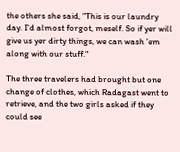the others she said, "This is our laundry day. I'd almost forgot, meself. So if yer will give us yer dirty things, we can wash 'em along with our stuff."

The three travelers had brought but one change of clothes, which Radagast went to retrieve, and the two girls asked if they could see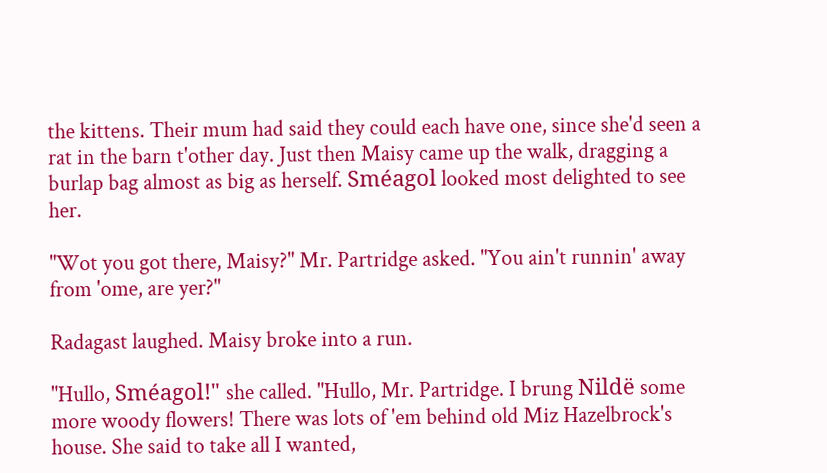the kittens. Their mum had said they could each have one, since she'd seen a rat in the barn t'other day. Just then Maisy came up the walk, dragging a burlap bag almost as big as herself. Sméagol looked most delighted to see her.

"Wot you got there, Maisy?" Mr. Partridge asked. "You ain't runnin' away from 'ome, are yer?"

Radagast laughed. Maisy broke into a run.

"Hullo, Sméagol!" she called. "Hullo, Mr. Partridge. I brung Nildë some more woody flowers! There was lots of 'em behind old Miz Hazelbrock's house. She said to take all I wanted,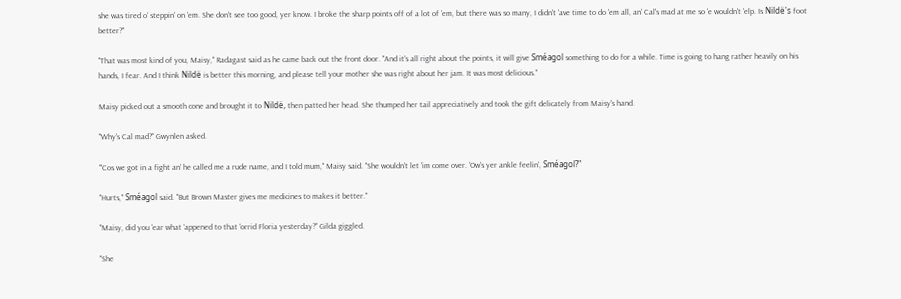she was tired o' steppin' on 'em. She don't see too good, yer know. I broke the sharp points off of a lot of 'em, but there was so many, I didn't 'ave time to do 'em all, an' Cal's mad at me so 'e wouldn't 'elp. Is Nildë's foot better?"

"That was most kind of you, Maisy," Radagast said as he came back out the front door. "And it's all right about the points, it will give Sméagol something to do for a while. Time is going to hang rather heavily on his hands, I fear. And I think Nildë is better this morning, and please tell your mother she was right about her jam. It was most delicious."

Maisy picked out a smooth cone and brought it to Nildë, then patted her head. She thumped her tail appreciatively and took the gift delicately from Maisy's hand.

"Why's Cal mad?" Gwynlen asked.

"'Cos we got in a fight an' he called me a rude name, and I told mum," Maisy said. "She wouldn't let 'im come over. 'Ow's yer ankle feelin', Sméagol?"

"Hurts," Sméagol said. "But Brown Master gives me medicines to makes it better."

"Maisy, did you 'ear what 'appened to that 'orrid Floria yesterday?" Gilda giggled.

"She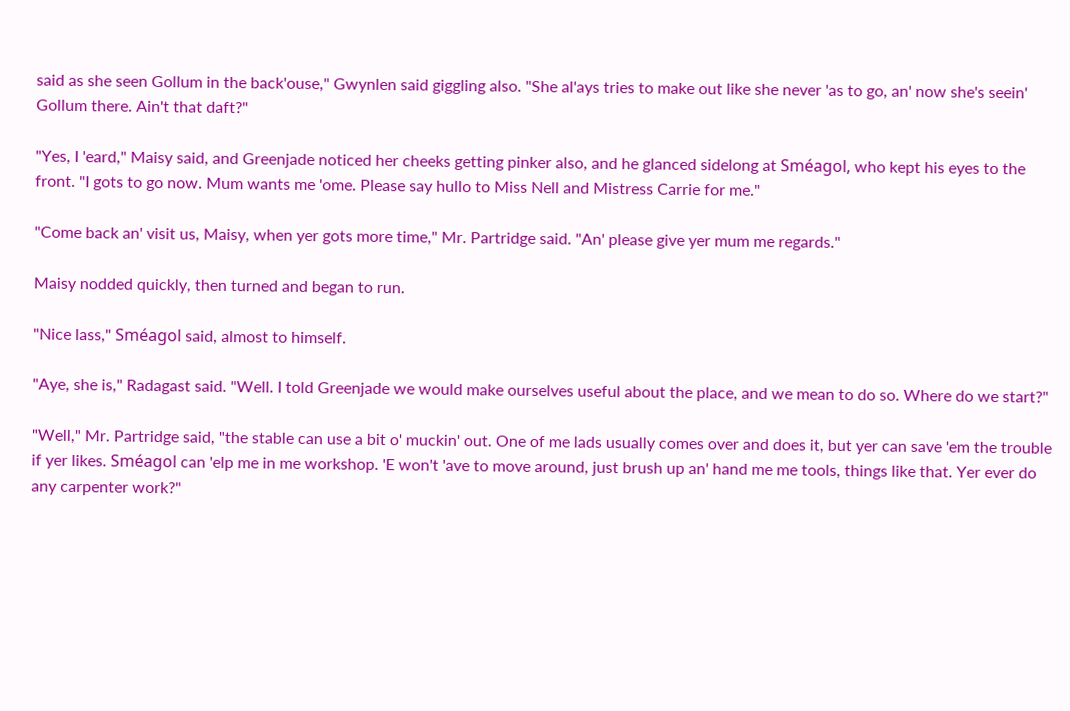said as she seen Gollum in the back'ouse," Gwynlen said giggling also. "She al'ays tries to make out like she never 'as to go, an' now she's seein' Gollum there. Ain't that daft?"

"Yes, I 'eard," Maisy said, and Greenjade noticed her cheeks getting pinker also, and he glanced sidelong at Sméagol, who kept his eyes to the front. "I gots to go now. Mum wants me 'ome. Please say hullo to Miss Nell and Mistress Carrie for me."

"Come back an' visit us, Maisy, when yer gots more time," Mr. Partridge said. "An' please give yer mum me regards."

Maisy nodded quickly, then turned and began to run.

"Nice lass," Sméagol said, almost to himself.

"Aye, she is," Radagast said. "Well. I told Greenjade we would make ourselves useful about the place, and we mean to do so. Where do we start?"

"Well," Mr. Partridge said, "the stable can use a bit o' muckin' out. One of me lads usually comes over and does it, but yer can save 'em the trouble if yer likes. Sméagol can 'elp me in me workshop. 'E won't 'ave to move around, just brush up an' hand me me tools, things like that. Yer ever do any carpenter work?"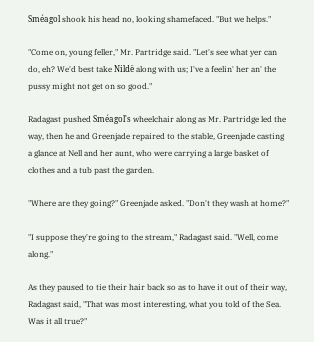Sméagol shook his head no, looking shamefaced. "But we helps."

"Come on, young feller," Mr. Partridge said. "Let's see what yer can do, eh? We'd best take Nildë along with us; I've a feelin' her an' the pussy might not get on so good."

Radagast pushed Sméagol's wheelchair along as Mr. Partridge led the way, then he and Greenjade repaired to the stable, Greenjade casting a glance at Nell and her aunt, who were carrying a large basket of clothes and a tub past the garden.

"Where are they going?" Greenjade asked. "Don't they wash at home?"

"I suppose they're going to the stream," Radagast said. "Well, come along."

As they paused to tie their hair back so as to have it out of their way, Radagast said, "That was most interesting, what you told of the Sea. Was it all true?"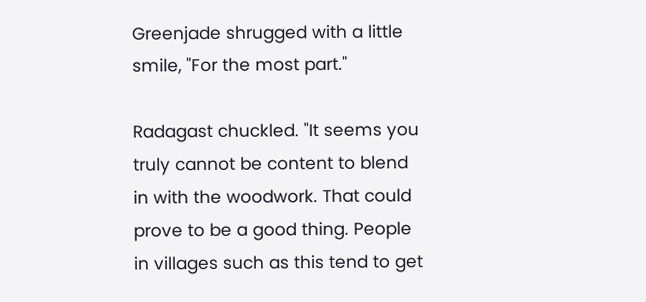Greenjade shrugged with a little smile, "For the most part."

Radagast chuckled. "It seems you truly cannot be content to blend in with the woodwork. That could prove to be a good thing. People in villages such as this tend to get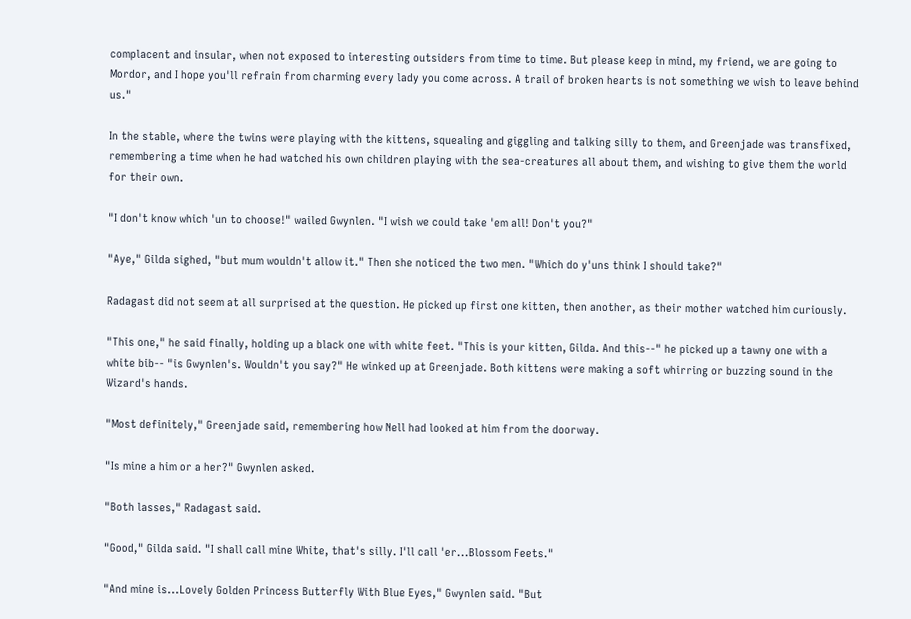complacent and insular, when not exposed to interesting outsiders from time to time. But please keep in mind, my friend, we are going to Mordor, and I hope you'll refrain from charming every lady you come across. A trail of broken hearts is not something we wish to leave behind us."

In the stable, where the twins were playing with the kittens, squealing and giggling and talking silly to them, and Greenjade was transfixed, remembering a time when he had watched his own children playing with the sea-creatures all about them, and wishing to give them the world for their own.

"I don't know which 'un to choose!" wailed Gwynlen. "I wish we could take 'em all! Don't you?"

"Aye," Gilda sighed, "but mum wouldn't allow it." Then she noticed the two men. "Which do y'uns think I should take?"

Radagast did not seem at all surprised at the question. He picked up first one kitten, then another, as their mother watched him curiously.

"This one," he said finally, holding up a black one with white feet. "This is your kitten, Gilda. And this--" he picked up a tawny one with a white bib-- "is Gwynlen's. Wouldn't you say?" He winked up at Greenjade. Both kittens were making a soft whirring or buzzing sound in the Wizard's hands.

"Most definitely," Greenjade said, remembering how Nell had looked at him from the doorway.

"Is mine a him or a her?" Gwynlen asked.

"Both lasses," Radagast said.

"Good," Gilda said. "I shall call mine White, that's silly. I'll call 'er...Blossom Feets."

"And mine is...Lovely Golden Princess Butterfly With Blue Eyes," Gwynlen said. "But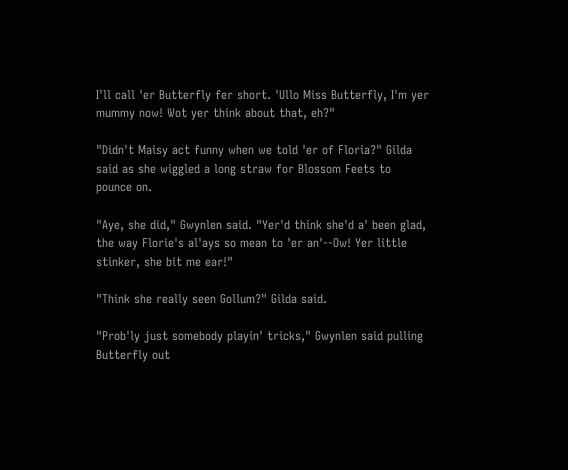I'll call 'er Butterfly fer short. 'Ullo Miss Butterfly, I'm yer mummy now! Wot yer think about that, eh?"

"Didn't Maisy act funny when we told 'er of Floria?" Gilda said as she wiggled a long straw for Blossom Feets to pounce on.

"Aye, she did," Gwynlen said. "Yer'd think she'd a' been glad, the way Florie's al'ays so mean to 'er an'--Ow! Yer little stinker, she bit me ear!"

"Think she really seen Gollum?" Gilda said.

"Prob'ly just somebody playin' tricks," Gwynlen said pulling Butterfly out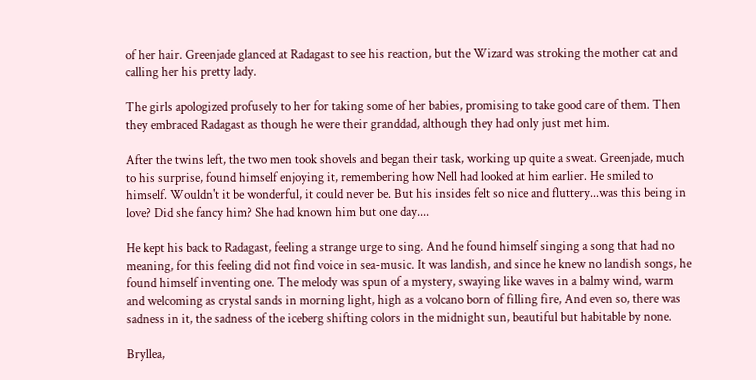of her hair. Greenjade glanced at Radagast to see his reaction, but the Wizard was stroking the mother cat and calling her his pretty lady.

The girls apologized profusely to her for taking some of her babies, promising to take good care of them. Then they embraced Radagast as though he were their granddad, although they had only just met him.

After the twins left, the two men took shovels and began their task, working up quite a sweat. Greenjade, much to his surprise, found himself enjoying it, remembering how Nell had looked at him earlier. He smiled to himself. Wouldn't it be wonderful, it could never be. But his insides felt so nice and fluttery...was this being in love? Did she fancy him? She had known him but one day....

He kept his back to Radagast, feeling a strange urge to sing. And he found himself singing a song that had no meaning, for this feeling did not find voice in sea-music. It was landish, and since he knew no landish songs, he found himself inventing one. The melody was spun of a mystery, swaying like waves in a balmy wind, warm and welcoming as crystal sands in morning light, high as a volcano born of filling fire, And even so, there was sadness in it, the sadness of the iceberg shifting colors in the midnight sun, beautiful but habitable by none.

Bryllea,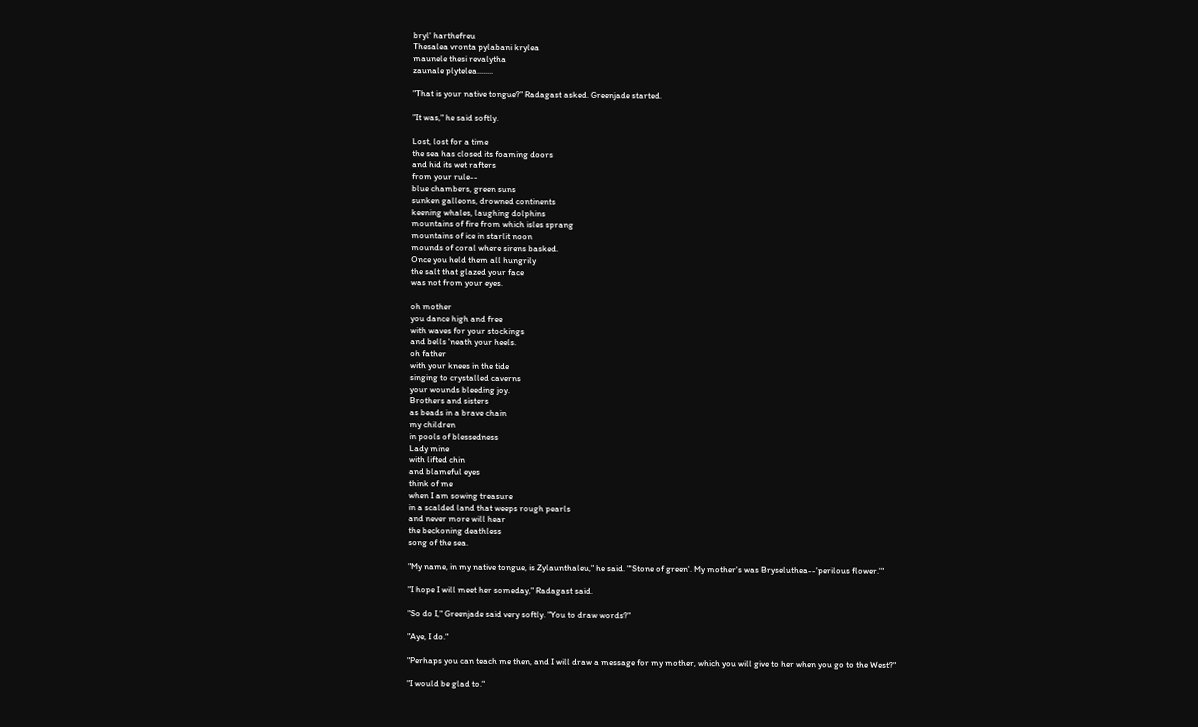bryl' harthefreu
Thesalea vronta pylabani krylea
maunele thesi revalytha
zaunale plytelea........

"That is your native tongue?" Radagast asked. Greenjade started.

"It was," he said softly.

Lost, lost for a time
the sea has closed its foaming doors
and hid its wet rafters
from your rule--
blue chambers, green suns
sunken galleons, drowned continents
keening whales, laughing dolphins
mountains of fire from which isles sprang
mountains of ice in starlit noon
mounds of coral where sirens basked.
Once you held them all hungrily
the salt that glazed your face
was not from your eyes.

oh mother
you dance high and free
with waves for your stockings
and bells 'neath your heels.
oh father
with your knees in the tide
singing to crystalled caverns
your wounds bleeding joy.
Brothers and sisters
as beads in a brave chain
my children
in pools of blessedness
Lady mine
with lifted chin
and blameful eyes
think of me
when I am sowing treasure
in a scalded land that weeps rough pearls
and never more will hear
the beckoning deathless
song of the sea.

"My name, in my native tongue, is Zylaunthaleu," he said. "'Stone of green'. My mother's was Bryseluthea--'perilous flower.'"

"I hope I will meet her someday," Radagast said.

"So do I," Greenjade said very softly. "You to draw words?"

"Aye, I do."

"Perhaps you can teach me then, and I will draw a message for my mother, which you will give to her when you go to the West?"

"I would be glad to."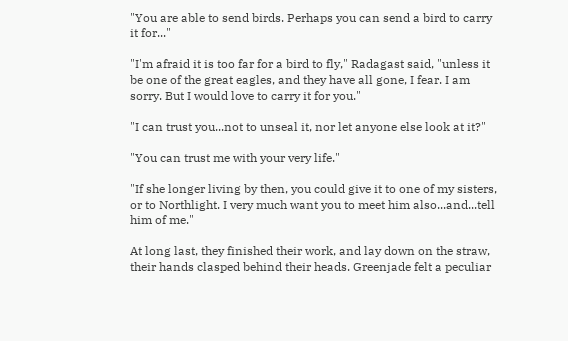"You are able to send birds. Perhaps you can send a bird to carry it for..."

"I'm afraid it is too far for a bird to fly," Radagast said, "unless it be one of the great eagles, and they have all gone, I fear. I am sorry. But I would love to carry it for you."

"I can trust you...not to unseal it, nor let anyone else look at it?"

"You can trust me with your very life."

"If she longer living by then, you could give it to one of my sisters, or to Northlight. I very much want you to meet him also...and...tell him of me."

At long last, they finished their work, and lay down on the straw, their hands clasped behind their heads. Greenjade felt a peculiar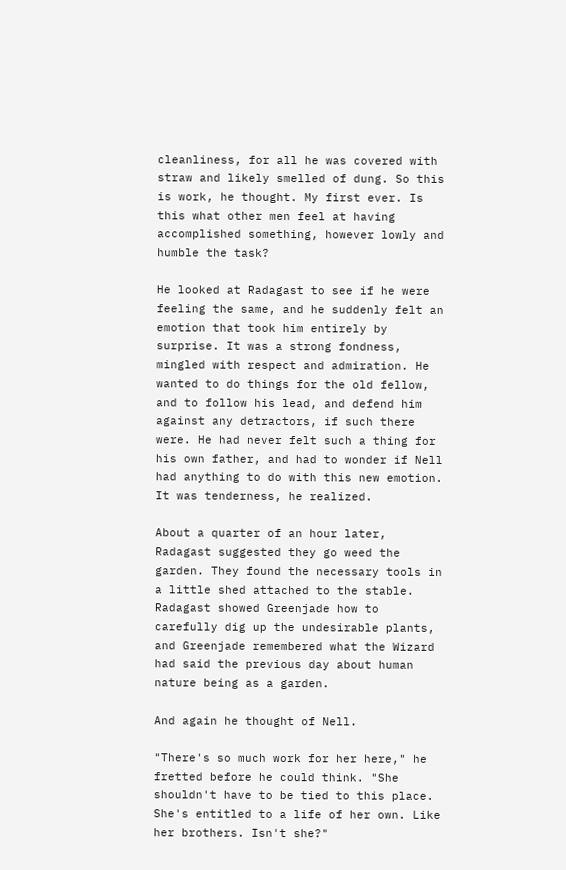cleanliness, for all he was covered with straw and likely smelled of dung. So this is work, he thought. My first ever. Is this what other men feel at having accomplished something, however lowly and humble the task?

He looked at Radagast to see if he were feeling the same, and he suddenly felt an emotion that took him entirely by surprise. It was a strong fondness, mingled with respect and admiration. He wanted to do things for the old fellow, and to follow his lead, and defend him against any detractors, if such there were. He had never felt such a thing for his own father, and had to wonder if Nell had anything to do with this new emotion. It was tenderness, he realized.

About a quarter of an hour later, Radagast suggested they go weed the garden. They found the necessary tools in a little shed attached to the stable. Radagast showed Greenjade how to carefully dig up the undesirable plants, and Greenjade remembered what the Wizard had said the previous day about human nature being as a garden.

And again he thought of Nell.

"There's so much work for her here," he fretted before he could think. "She shouldn't have to be tied to this place. She's entitled to a life of her own. Like her brothers. Isn't she?"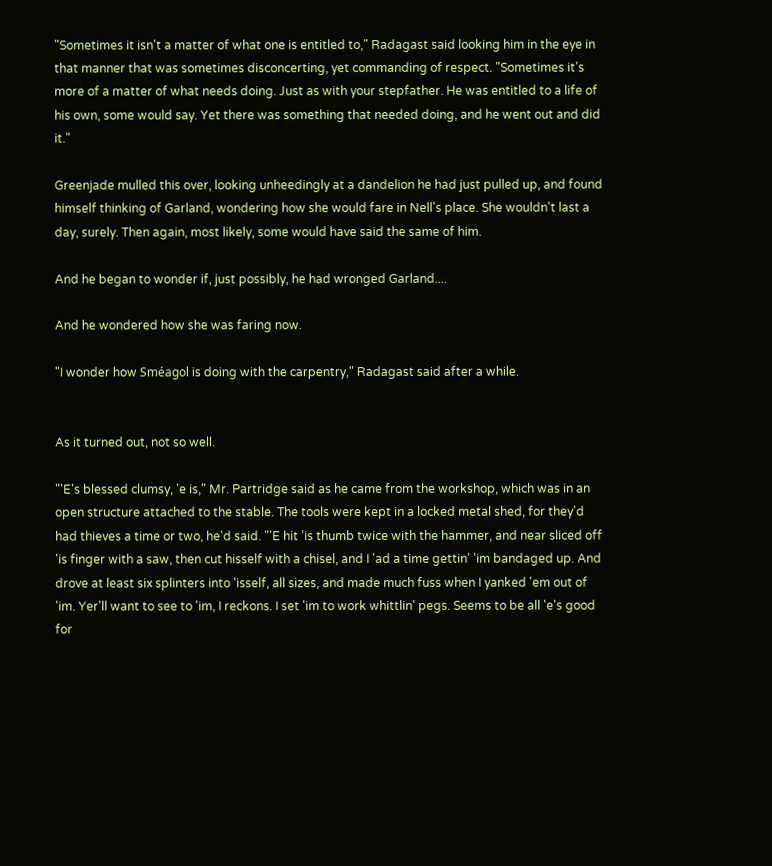"Sometimes it isn't a matter of what one is entitled to," Radagast said looking him in the eye in that manner that was sometimes disconcerting, yet commanding of respect. "Sometimes it's more of a matter of what needs doing. Just as with your stepfather. He was entitled to a life of his own, some would say. Yet there was something that needed doing, and he went out and did it."

Greenjade mulled this over, looking unheedingly at a dandelion he had just pulled up, and found himself thinking of Garland, wondering how she would fare in Nell's place. She wouldn't last a day, surely. Then again, most likely, some would have said the same of him.

And he began to wonder if, just possibly, he had wronged Garland....

And he wondered how she was faring now.

"I wonder how Sméagol is doing with the carpentry," Radagast said after a while.


As it turned out, not so well.

"'E's blessed clumsy, 'e is," Mr. Partridge said as he came from the workshop, which was in an open structure attached to the stable. The tools were kept in a locked metal shed, for they'd had thieves a time or two, he'd said. "'E hit 'is thumb twice with the hammer, and near sliced off 'is finger with a saw, then cut hisself with a chisel, and I 'ad a time gettin' 'im bandaged up. And drove at least six splinters into 'isself, all sizes, and made much fuss when I yanked 'em out of 'im. Yer'll want to see to 'im, I reckons. I set 'im to work whittlin' pegs. Seems to be all 'e's good for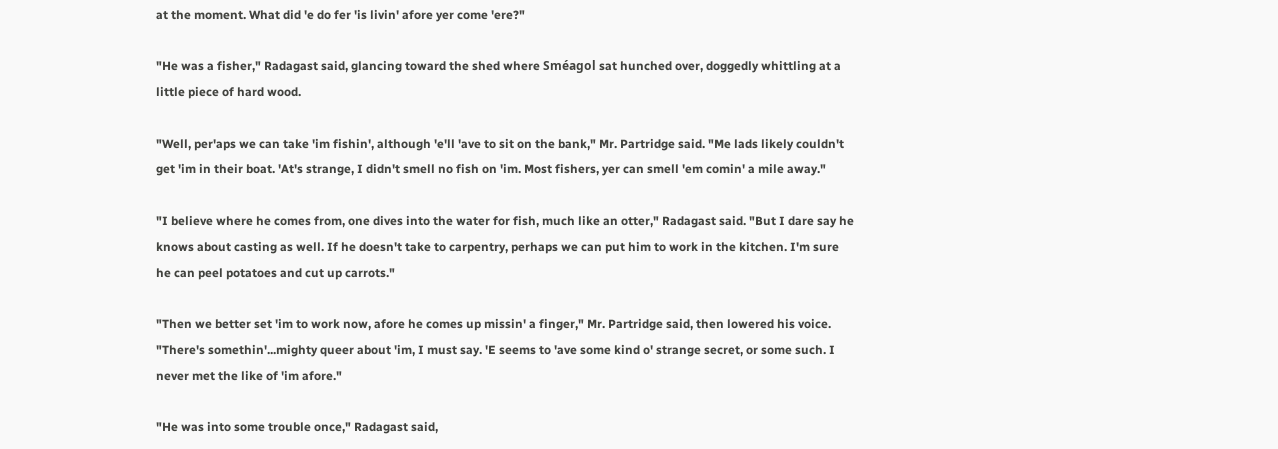at the moment. What did 'e do fer 'is livin' afore yer come 'ere?"

"He was a fisher," Radagast said, glancing toward the shed where Sméagol sat hunched over, doggedly whittling at a little piece of hard wood.

"Well, per'aps we can take 'im fishin', although 'e'll 'ave to sit on the bank," Mr. Partridge said. "Me lads likely couldn't get 'im in their boat. 'At's strange, I didn't smell no fish on 'im. Most fishers, yer can smell 'em comin' a mile away."

"I believe where he comes from, one dives into the water for fish, much like an otter," Radagast said. "But I dare say he knows about casting as well. If he doesn't take to carpentry, perhaps we can put him to work in the kitchen. I'm sure he can peel potatoes and cut up carrots."

"Then we better set 'im to work now, afore he comes up missin' a finger," Mr. Partridge said, then lowered his voice. "There's somethin'...mighty queer about 'im, I must say. 'E seems to 'ave some kind o' strange secret, or some such. I never met the like of 'im afore."

"He was into some trouble once," Radagast said,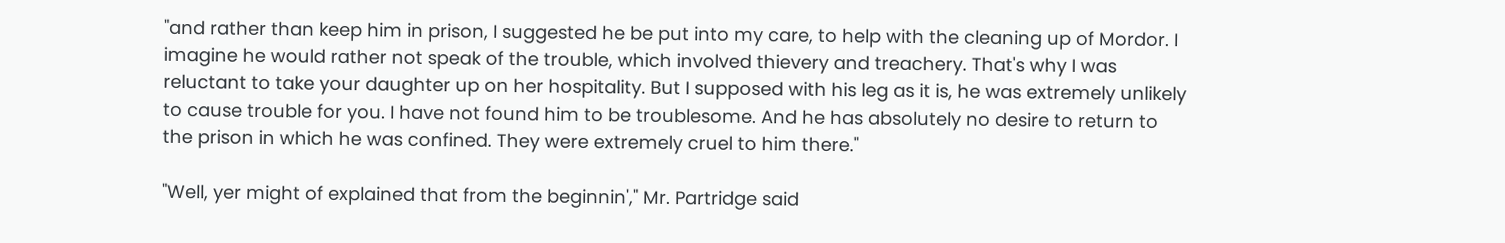"and rather than keep him in prison, I suggested he be put into my care, to help with the cleaning up of Mordor. I imagine he would rather not speak of the trouble, which involved thievery and treachery. That's why I was reluctant to take your daughter up on her hospitality. But I supposed with his leg as it is, he was extremely unlikely to cause trouble for you. I have not found him to be troublesome. And he has absolutely no desire to return to the prison in which he was confined. They were extremely cruel to him there."

"Well, yer might of explained that from the beginnin'," Mr. Partridge said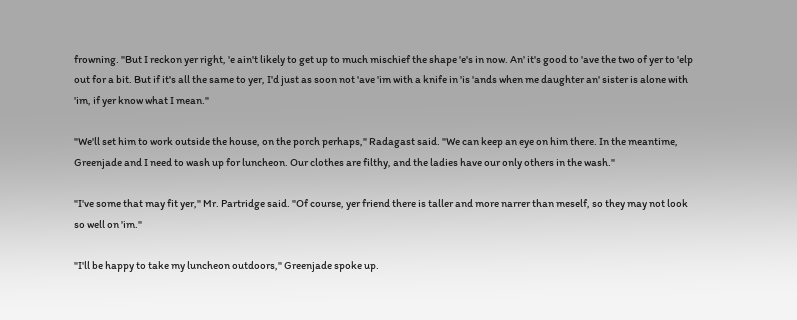frowning. "But I reckon yer right, 'e ain't likely to get up to much mischief the shape 'e's in now. An' it's good to 'ave the two of yer to 'elp out for a bit. But if it's all the same to yer, I'd just as soon not 'ave 'im with a knife in 'is 'ands when me daughter an' sister is alone with 'im, if yer know what I mean."

"We'll set him to work outside the house, on the porch perhaps," Radagast said. "We can keep an eye on him there. In the meantime, Greenjade and I need to wash up for luncheon. Our clothes are filthy, and the ladies have our only others in the wash."

"I've some that may fit yer," Mr. Partridge said. "Of course, yer friend there is taller and more narrer than meself, so they may not look so well on 'im."

"I'll be happy to take my luncheon outdoors," Greenjade spoke up.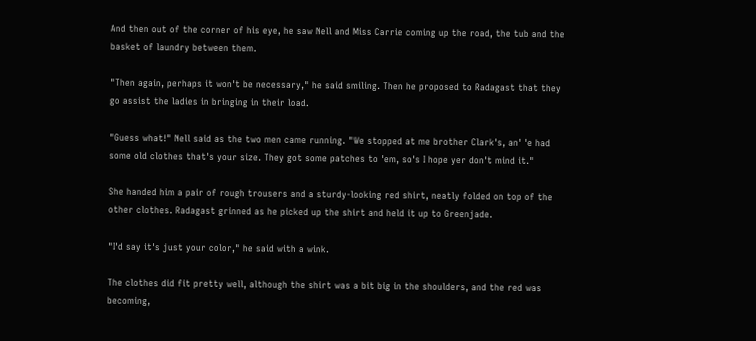And then out of the corner of his eye, he saw Nell and Miss Carrie coming up the road, the tub and the basket of laundry between them.

"Then again, perhaps it won't be necessary," he said smiling. Then he proposed to Radagast that they go assist the ladies in bringing in their load.

"Guess what!" Nell said as the two men came running. "We stopped at me brother Clark's, an' 'e had some old clothes that's your size. They got some patches to 'em, so's I hope yer don't mind it."

She handed him a pair of rough trousers and a sturdy-looking red shirt, neatly folded on top of the other clothes. Radagast grinned as he picked up the shirt and held it up to Greenjade.

"I'd say it's just your color," he said with a wink.

The clothes did fit pretty well, although the shirt was a bit big in the shoulders, and the red was becoming,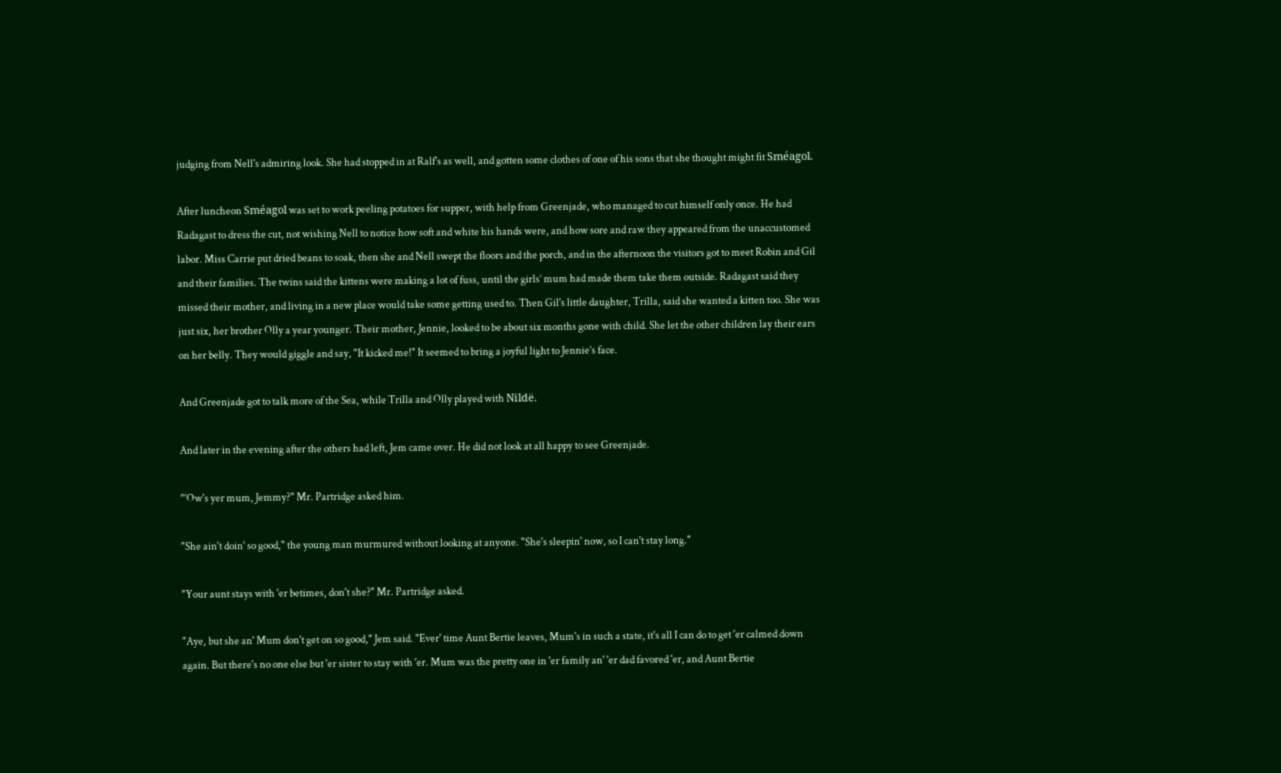judging from Nell's admiring look. She had stopped in at Ralf's as well, and gotten some clothes of one of his sons that she thought might fit Sméagol.

After luncheon Sméagol was set to work peeling potatoes for supper, with help from Greenjade, who managed to cut himself only once. He had Radagast to dress the cut, not wishing Nell to notice how soft and white his hands were, and how sore and raw they appeared from the unaccustomed labor. Miss Carrie put dried beans to soak, then she and Nell swept the floors and the porch, and in the afternoon the visitors got to meet Robin and Gil and their families. The twins said the kittens were making a lot of fuss, until the girls’ mum had made them take them outside. Radagast said they missed their mother, and living in a new place would take some getting used to. Then Gil's little daughter, Trilla, said she wanted a kitten too. She was just six, her brother Olly a year younger. Their mother, Jennie, looked to be about six months gone with child. She let the other children lay their ears on her belly. They would giggle and say, "It kicked me!" It seemed to bring a joyful light to Jennie’s face.

And Greenjade got to talk more of the Sea, while Trilla and Olly played with Nildë.

And later in the evening after the others had left, Jem came over. He did not look at all happy to see Greenjade.

"'Ow's yer mum, Jemmy?" Mr. Partridge asked him.

"She ain't doin' so good," the young man murmured without looking at anyone. "She's sleepin' now, so I can't stay long."

"Your aunt stays with 'er betimes, don't she?" Mr. Partridge asked.

"Aye, but she an' Mum don't get on so good," Jem said. "Ever' time Aunt Bertie leaves, Mum's in such a state, it's all I can do to get 'er calmed down again. But there's no one else but 'er sister to stay with 'er. Mum was the pretty one in 'er family an' 'er dad favored 'er, and Aunt Bertie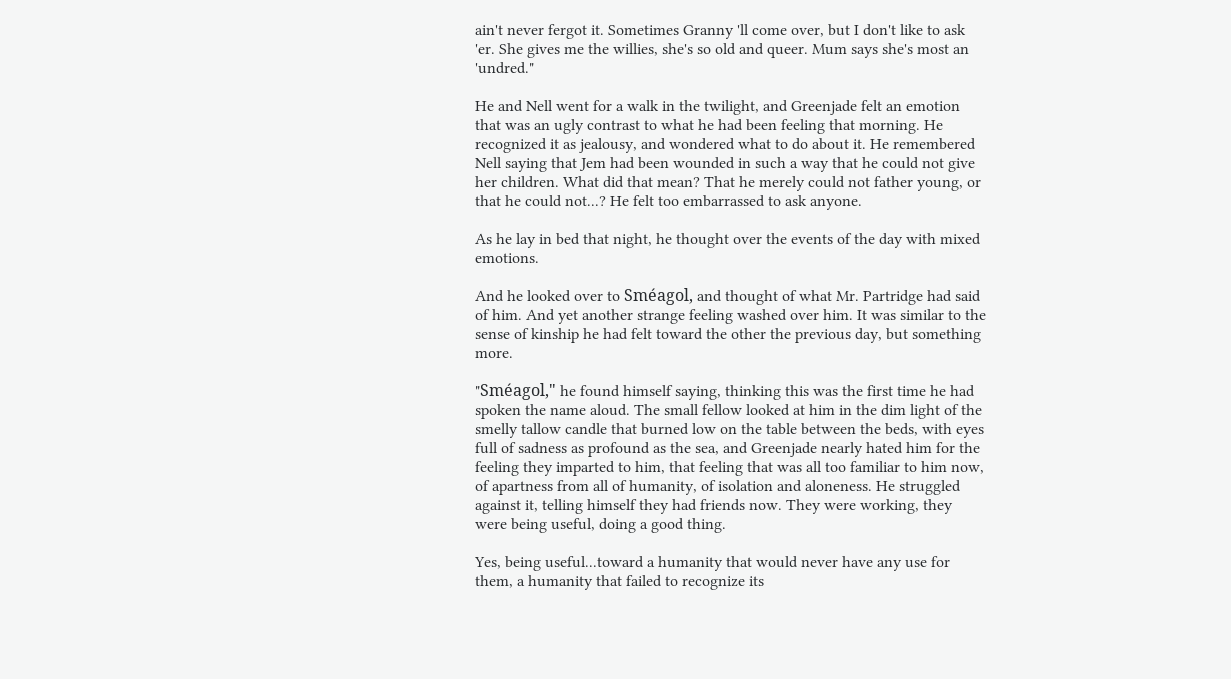ain't never fergot it. Sometimes Granny 'll come over, but I don't like to ask 'er. She gives me the willies, she's so old and queer. Mum says she's most an 'undred."

He and Nell went for a walk in the twilight, and Greenjade felt an emotion that was an ugly contrast to what he had been feeling that morning. He recognized it as jealousy, and wondered what to do about it. He remembered Nell saying that Jem had been wounded in such a way that he could not give her children. What did that mean? That he merely could not father young, or that he could not...? He felt too embarrassed to ask anyone.

As he lay in bed that night, he thought over the events of the day with mixed emotions.

And he looked over to Sméagol, and thought of what Mr. Partridge had said of him. And yet another strange feeling washed over him. It was similar to the sense of kinship he had felt toward the other the previous day, but something more.

"Sméagol," he found himself saying, thinking this was the first time he had spoken the name aloud. The small fellow looked at him in the dim light of the smelly tallow candle that burned low on the table between the beds, with eyes full of sadness as profound as the sea, and Greenjade nearly hated him for the feeling they imparted to him, that feeling that was all too familiar to him now, of apartness from all of humanity, of isolation and aloneness. He struggled against it, telling himself they had friends now. They were working, they were being useful, doing a good thing.

Yes, being useful...toward a humanity that would never have any use for them, a humanity that failed to recognize its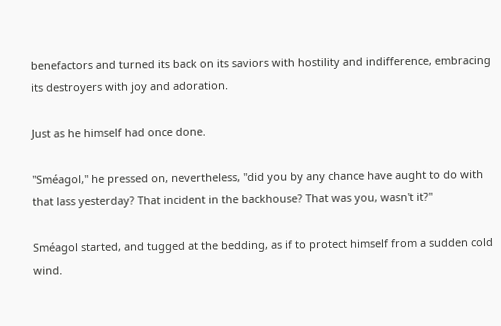benefactors and turned its back on its saviors with hostility and indifference, embracing its destroyers with joy and adoration.

Just as he himself had once done.

"Sméagol," he pressed on, nevertheless, "did you by any chance have aught to do with that lass yesterday? That incident in the backhouse? That was you, wasn't it?"

Sméagol started, and tugged at the bedding, as if to protect himself from a sudden cold wind.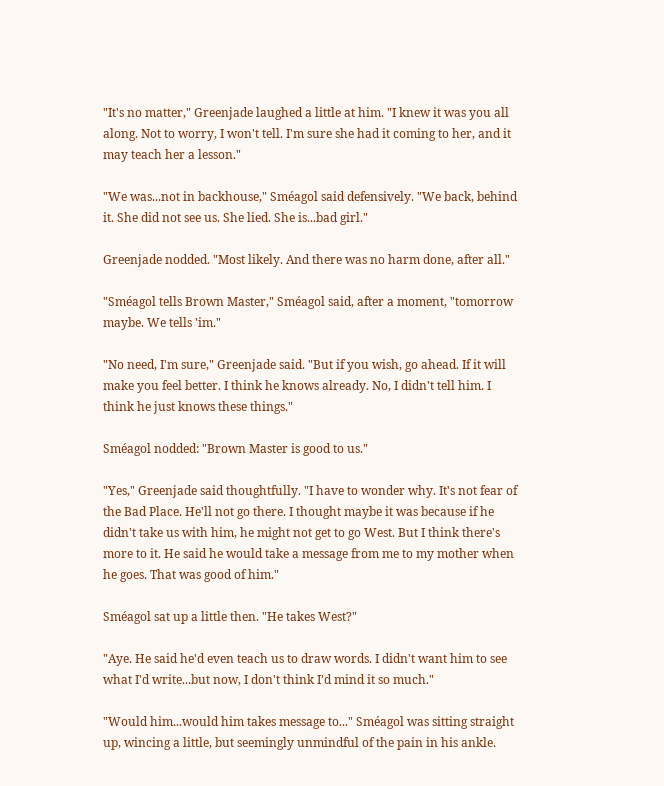"It's no matter," Greenjade laughed a little at him. "I knew it was you all along. Not to worry, I won't tell. I'm sure she had it coming to her, and it may teach her a lesson."

"We was...not in backhouse," Sméagol said defensively. "We back, behind it. She did not see us. She lied. She is...bad girl."

Greenjade nodded. "Most likely. And there was no harm done, after all."

"Sméagol tells Brown Master," Sméagol said, after a moment, "tomorrow maybe. We tells 'im."

"No need, I'm sure," Greenjade said. "But if you wish, go ahead. If it will make you feel better. I think he knows already. No, I didn't tell him. I think he just knows these things."

Sméagol nodded: "Brown Master is good to us."

"Yes," Greenjade said thoughtfully. "I have to wonder why. It's not fear of the Bad Place. He'll not go there. I thought maybe it was because if he didn't take us with him, he might not get to go West. But I think there's more to it. He said he would take a message from me to my mother when he goes. That was good of him."

Sméagol sat up a little then. "He takes West?"

"Aye. He said he'd even teach us to draw words. I didn't want him to see what I'd write...but now, I don't think I'd mind it so much."

"Would him...would him takes message to..." Sméagol was sitting straight up, wincing a little, but seemingly unmindful of the pain in his ankle.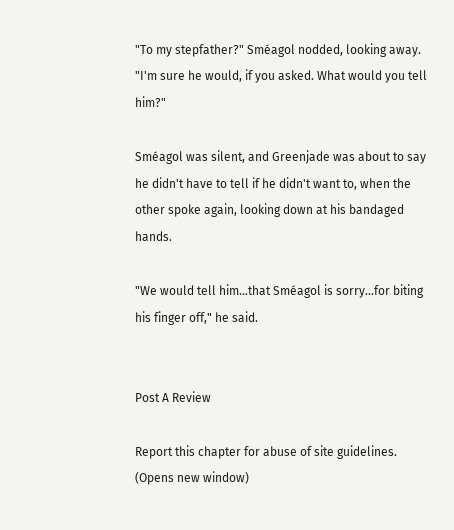"To my stepfather?" Sméagol nodded, looking away. "I'm sure he would, if you asked. What would you tell him?"

Sméagol was silent, and Greenjade was about to say he didn't have to tell if he didn't want to, when the other spoke again, looking down at his bandaged hands.

"We would tell him...that Sméagol is sorry...for biting his finger off," he said.


Post A Review

Report this chapter for abuse of site guidelines. (Opens new window)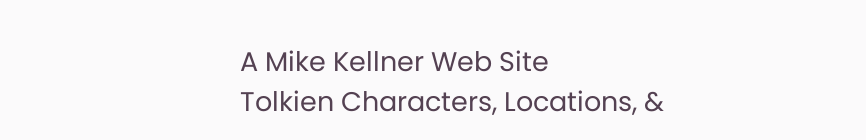A Mike Kellner Web Site
Tolkien Characters, Locations, &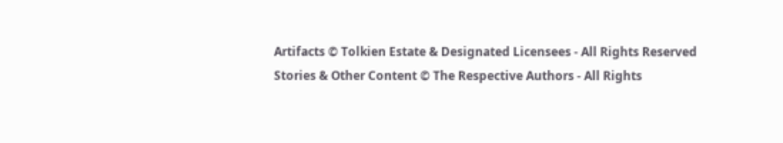Artifacts © Tolkien Estate & Designated Licensees - All Rights Reserved
Stories & Other Content © The Respective Authors - All Rights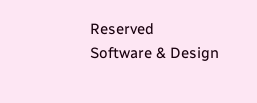Reserved
Software & Design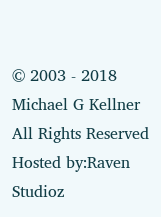© 2003 - 2018 Michael G Kellner All Rights Reserved
Hosted by:Raven Studioz